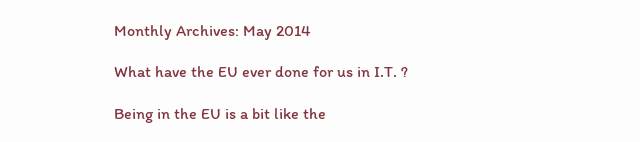Monthly Archives: May 2014

What have the EU ever done for us in I.T. ?

Being in the EU is a bit like the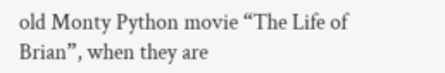old Monty Python movie “The Life of Brian”, when they are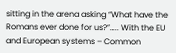sitting in the arena asking “What have the Romans ever done for us?”….. With the EU and European systems – Common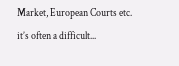Market, European Courts etc. it’s often a difficult...